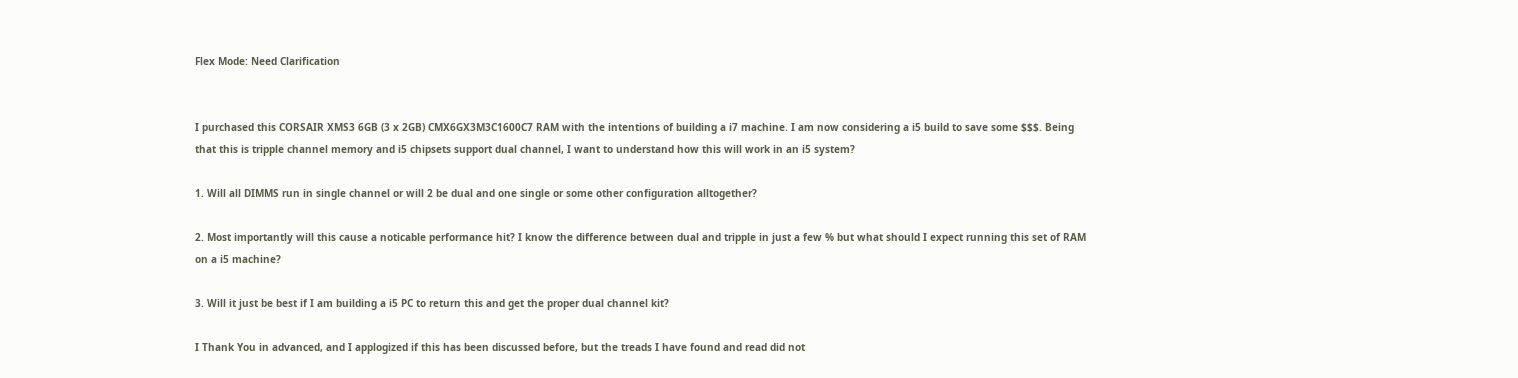Flex Mode: Need Clarification


I purchased this CORSAIR XMS3 6GB (3 x 2GB) CMX6GX3M3C1600C7 RAM with the intentions of building a i7 machine. I am now considering a i5 build to save some $$$. Being that this is tripple channel memory and i5 chipsets support dual channel, I want to understand how this will work in an i5 system?

1. Will all DIMMS run in single channel or will 2 be dual and one single or some other configuration alltogether?

2. Most importantly will this cause a noticable performance hit? I know the difference between dual and tripple in just a few % but what should I expect running this set of RAM on a i5 machine?

3. Will it just be best if I am building a i5 PC to return this and get the proper dual channel kit?

I Thank You in advanced, and I applogized if this has been discussed before, but the treads I have found and read did not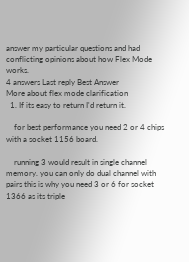answer my particular questions and had conflicting opinions about how Flex Mode works.
4 answers Last reply Best Answer
More about flex mode clarification
  1. If its easy to return I'd return it.

    for best performance you need 2 or 4 chips with a socket 1156 board.

    running 3 would result in single channel memory. you can only do dual channel with pairs this is why you need 3 or 6 for socket 1366 as its triple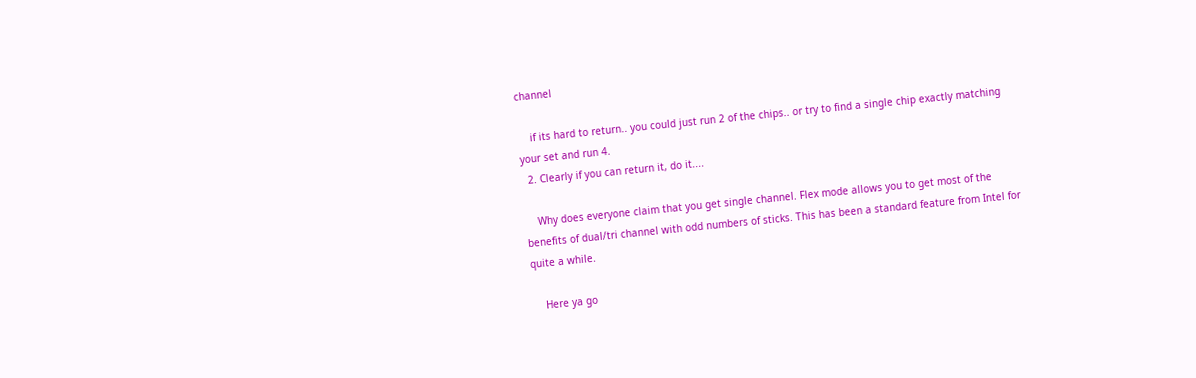channel

    if its hard to return.. you could just run 2 of the chips.. or try to find a single chip exactly matching your set and run 4.
  2. Clearly if you can return it, do it....

    Why does everyone claim that you get single channel. Flex mode allows you to get most of the benefits of dual/tri channel with odd numbers of sticks. This has been a standard feature from Intel for quite a while.

    Here ya go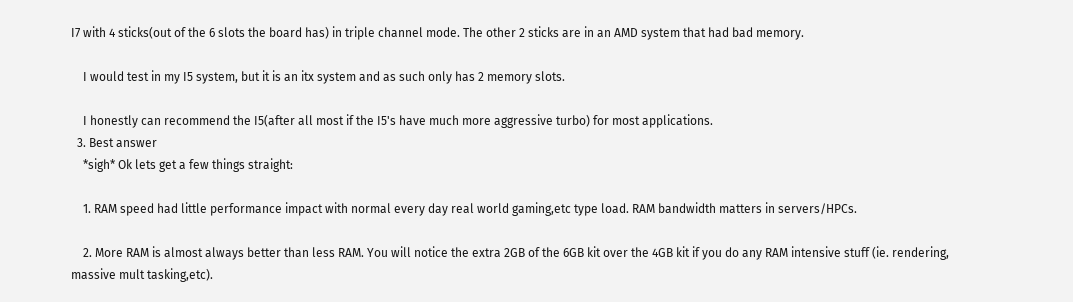I7 with 4 sticks(out of the 6 slots the board has) in triple channel mode. The other 2 sticks are in an AMD system that had bad memory.

    I would test in my I5 system, but it is an itx system and as such only has 2 memory slots.

    I honestly can recommend the I5(after all most if the I5's have much more aggressive turbo) for most applications.
  3. Best answer
    *sigh* Ok lets get a few things straight:

    1. RAM speed had little performance impact with normal every day real world gaming,etc type load. RAM bandwidth matters in servers/HPCs.

    2. More RAM is almost always better than less RAM. You will notice the extra 2GB of the 6GB kit over the 4GB kit if you do any RAM intensive stuff (ie. rendering, massive mult tasking,etc).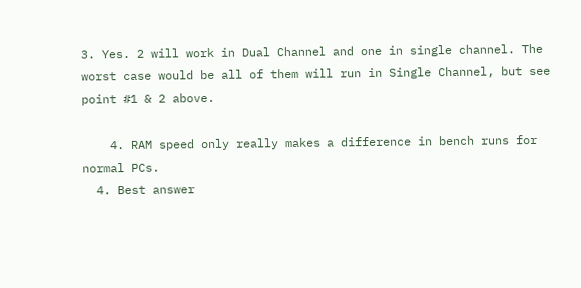3. Yes. 2 will work in Dual Channel and one in single channel. The worst case would be all of them will run in Single Channel, but see point #1 & 2 above.

    4. RAM speed only really makes a difference in bench runs for normal PCs.
  4. Best answer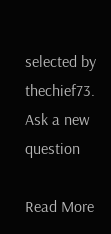selected by thechief73.
Ask a new question

Read More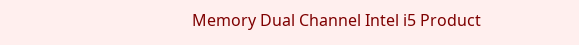Memory Dual Channel Intel i5 Product